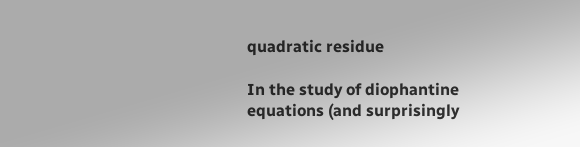quadratic residue

In the study of diophantine equations (and surprisingly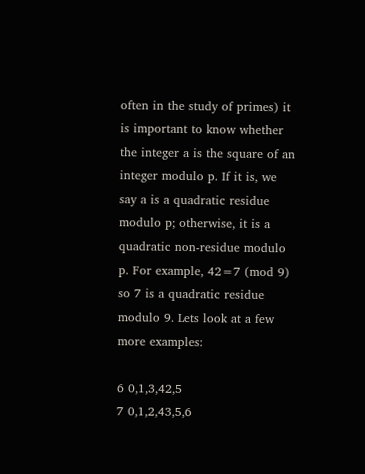often in the study of primes) it is important to know whether the integer a is the square of an integer modulo p. If it is, we say a is a quadratic residue modulo p; otherwise, it is a quadratic non-residue modulo p. For example, 42=7 (mod 9) so 7 is a quadratic residue modulo 9. Lets look at a few more examples:

6 0,1,3,42,5
7 0,1,2,43,5,6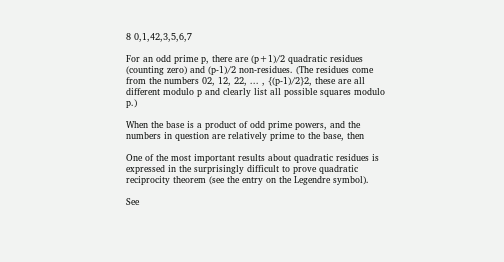8 0,1,42,3,5,6,7

For an odd prime p, there are (p+1)/2 quadratic residues (counting zero) and (p-1)/2 non-residues. (The residues come from the numbers 02, 12, 22, ... , {(p-1)/2}2, these are all different modulo p and clearly list all possible squares modulo p.)

When the base is a product of odd prime powers, and the numbers in question are relatively prime to the base, then

One of the most important results about quadratic residues is expressed in the surprisingly difficult to prove quadratic reciprocity theorem (see the entry on the Legendre symbol).

See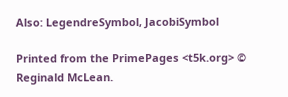Also: LegendreSymbol, JacobiSymbol

Printed from the PrimePages <t5k.org> © Reginald McLean.